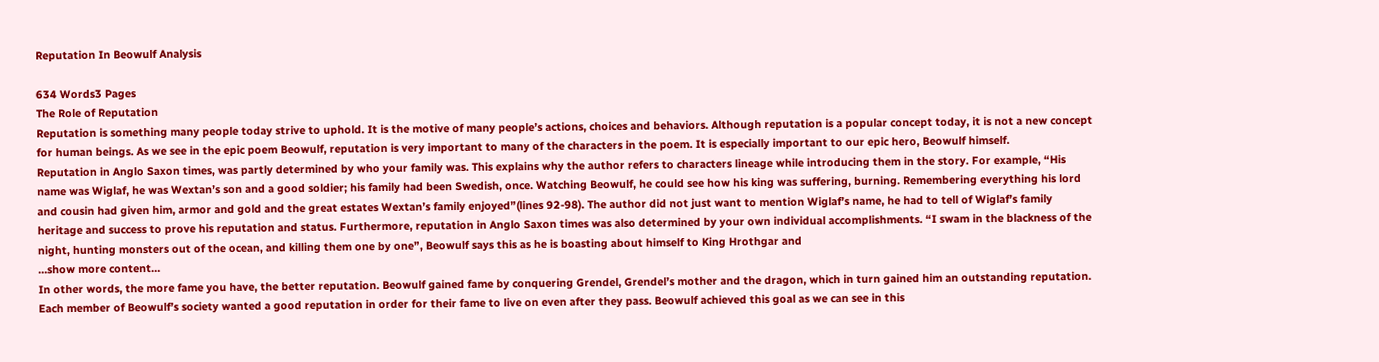Reputation In Beowulf Analysis

634 Words3 Pages
The Role of Reputation
Reputation is something many people today strive to uphold. It is the motive of many people’s actions, choices and behaviors. Although reputation is a popular concept today, it is not a new concept for human beings. As we see in the epic poem Beowulf, reputation is very important to many of the characters in the poem. It is especially important to our epic hero, Beowulf himself.
Reputation in Anglo Saxon times, was partly determined by who your family was. This explains why the author refers to characters lineage while introducing them in the story. For example, “His name was Wiglaf, he was Wextan’s son and a good soldier; his family had been Swedish, once. Watching Beowulf, he could see how his king was suffering, burning. Remembering everything his lord and cousin had given him, armor and gold and the great estates Wextan’s family enjoyed”(lines 92-98). The author did not just want to mention Wiglaf’s name, he had to tell of Wiglaf’s family heritage and success to prove his reputation and status. Furthermore, reputation in Anglo Saxon times was also determined by your own individual accomplishments. “I swam in the blackness of the night, hunting monsters out of the ocean, and killing them one by one”, Beowulf says this as he is boasting about himself to King Hrothgar and
…show more content…
In other words, the more fame you have, the better reputation. Beowulf gained fame by conquering Grendel, Grendel’s mother and the dragon, which in turn gained him an outstanding reputation. Each member of Beowulf’s society wanted a good reputation in order for their fame to live on even after they pass. Beowulf achieved this goal as we can see in this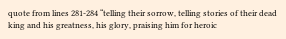quote from lines 281-284 “telling their sorrow, telling stories of their dead king and his greatness, his glory, praising him for heroic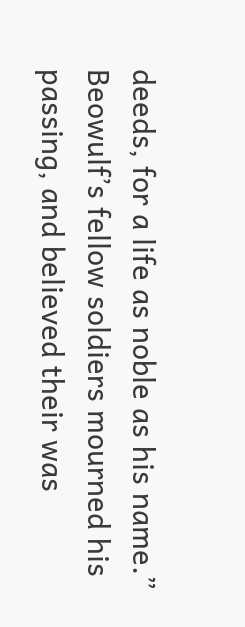deeds, for a life as noble as his name.” Beowulf’s fellow soldiers mourned his passing, and believed their was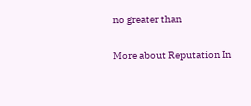no greater than

More about Reputation In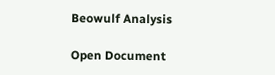Beowulf Analysis

Open Document